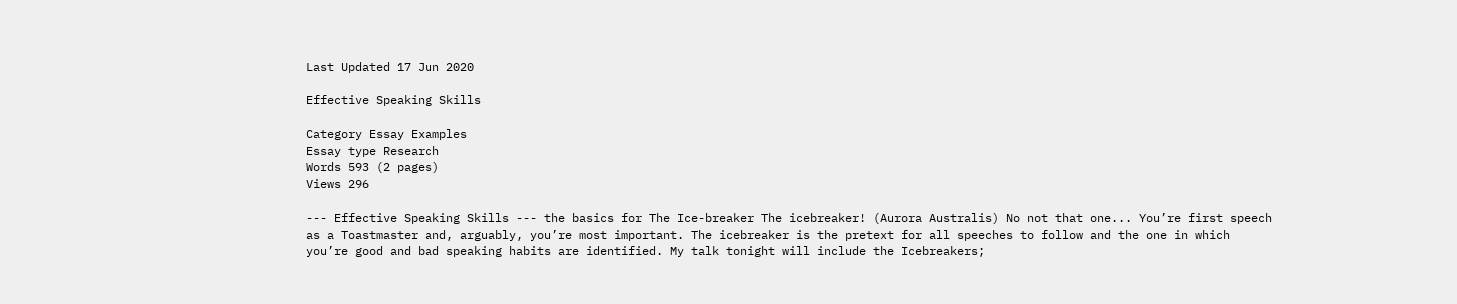Last Updated 17 Jun 2020

Effective Speaking Skills

Category Essay Examples
Essay type Research
Words 593 (2 pages)
Views 296

--- Effective Speaking Skills --- the basics for The Ice-breaker The icebreaker! (Aurora Australis) No not that one... You’re first speech as a Toastmaster and, arguably, you’re most important. The icebreaker is the pretext for all speeches to follow and the one in which you’re good and bad speaking habits are identified. My talk tonight will include the Icebreakers;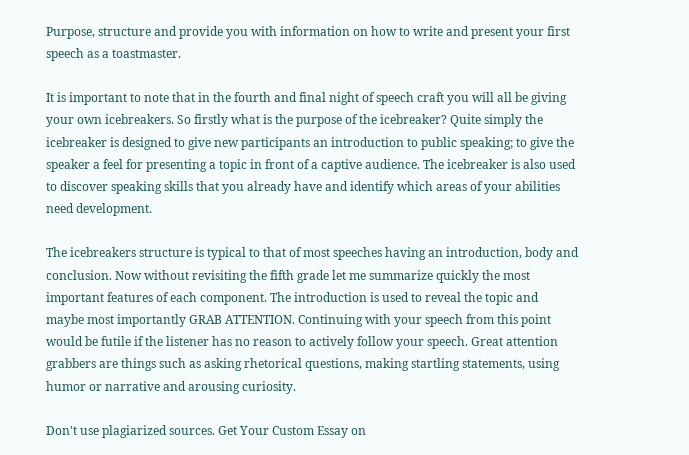Purpose, structure and provide you with information on how to write and present your first speech as a toastmaster.

It is important to note that in the fourth and final night of speech craft you will all be giving your own icebreakers. So firstly what is the purpose of the icebreaker? Quite simply the icebreaker is designed to give new participants an introduction to public speaking; to give the speaker a feel for presenting a topic in front of a captive audience. The icebreaker is also used to discover speaking skills that you already have and identify which areas of your abilities need development.

The icebreakers structure is typical to that of most speeches having an introduction, body and conclusion. Now without revisiting the fifth grade let me summarize quickly the most important features of each component. The introduction is used to reveal the topic and maybe most importantly GRAB ATTENTION. Continuing with your speech from this point would be futile if the listener has no reason to actively follow your speech. Great attention grabbers are things such as asking rhetorical questions, making startling statements, using humor or narrative and arousing curiosity.

Don't use plagiarized sources. Get Your Custom Essay on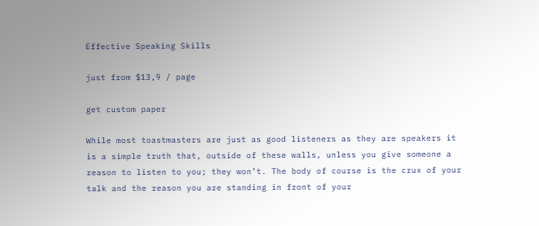Effective Speaking Skills

just from $13,9 / page

get custom paper

While most toastmasters are just as good listeners as they are speakers it is a simple truth that, outside of these walls, unless you give someone a reason to listen to you; they won’t. The body of course is the crux of your talk and the reason you are standing in front of your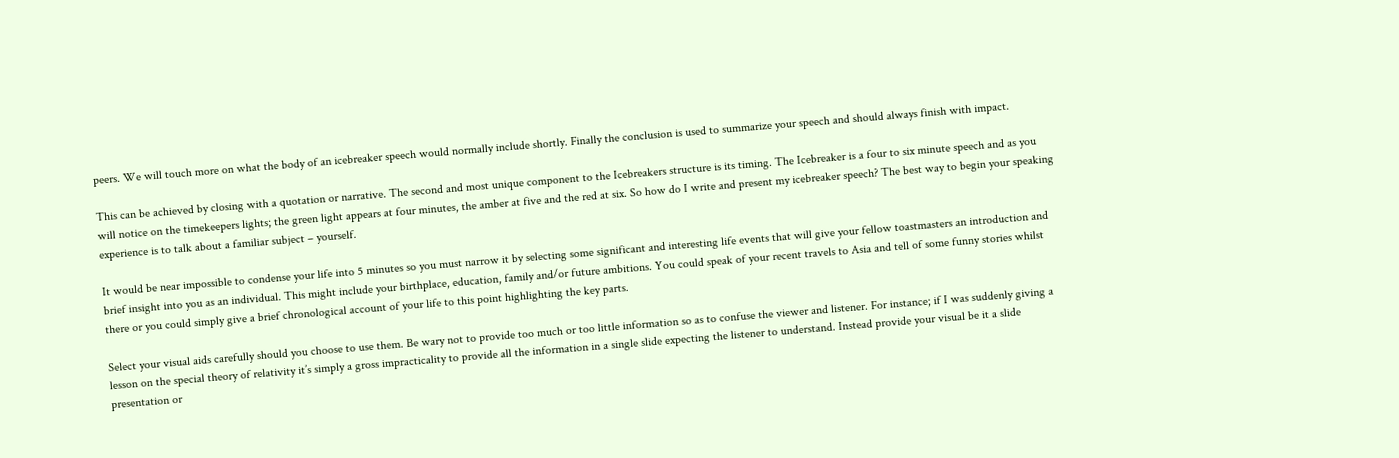peers. We will touch more on what the body of an icebreaker speech would normally include shortly. Finally the conclusion is used to summarize your speech and should always finish with impact.

This can be achieved by closing with a quotation or narrative. The second and most unique component to the Icebreakers structure is its timing. The Icebreaker is a four to six minute speech and as you will notice on the timekeepers lights; the green light appears at four minutes, the amber at five and the red at six. So how do I write and present my icebreaker speech? The best way to begin your speaking experience is to talk about a familiar subject – yourself.

It would be near impossible to condense your life into 5 minutes so you must narrow it by selecting some significant and interesting life events that will give your fellow toastmasters an introduction and brief insight into you as an individual. This might include your birthplace, education, family and/or future ambitions. You could speak of your recent travels to Asia and tell of some funny stories whilst there or you could simply give a brief chronological account of your life to this point highlighting the key parts.

Select your visual aids carefully should you choose to use them. Be wary not to provide too much or too little information so as to confuse the viewer and listener. For instance; if I was suddenly giving a lesson on the special theory of relativity it’s simply a gross impracticality to provide all the information in a single slide expecting the listener to understand. Instead provide your visual be it a slide presentation or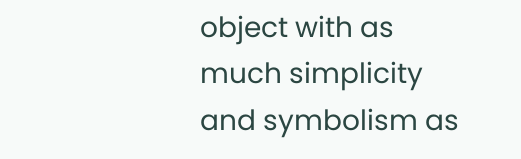object with as much simplicity and symbolism as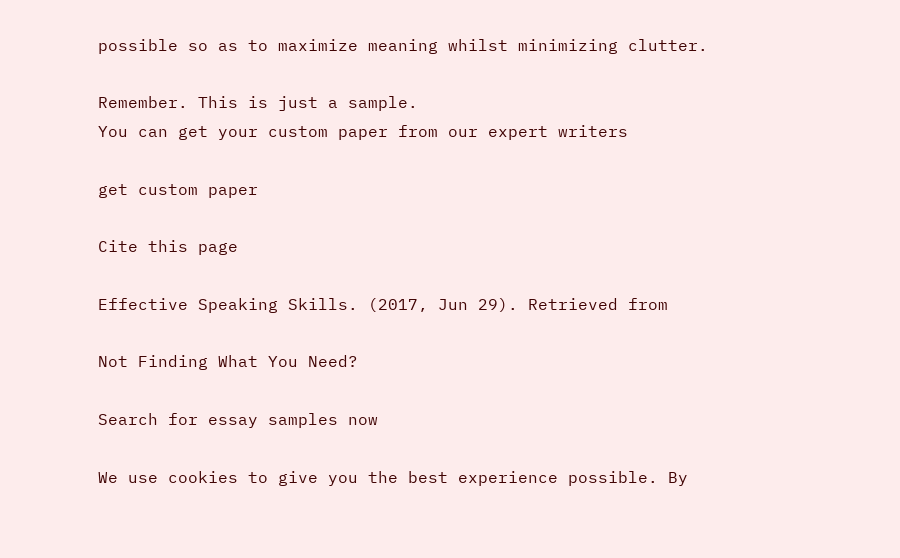possible so as to maximize meaning whilst minimizing clutter.

Remember. This is just a sample.
You can get your custom paper from our expert writers

get custom paper

Cite this page

Effective Speaking Skills. (2017, Jun 29). Retrieved from

Not Finding What You Need?

Search for essay samples now

We use cookies to give you the best experience possible. By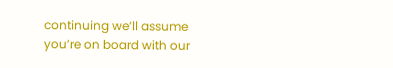continuing we’ll assume you’re on board with our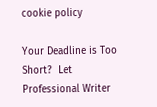cookie policy

Your Deadline is Too Short?  Let Professional Writer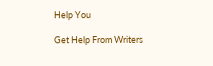Help You

Get Help From Writers